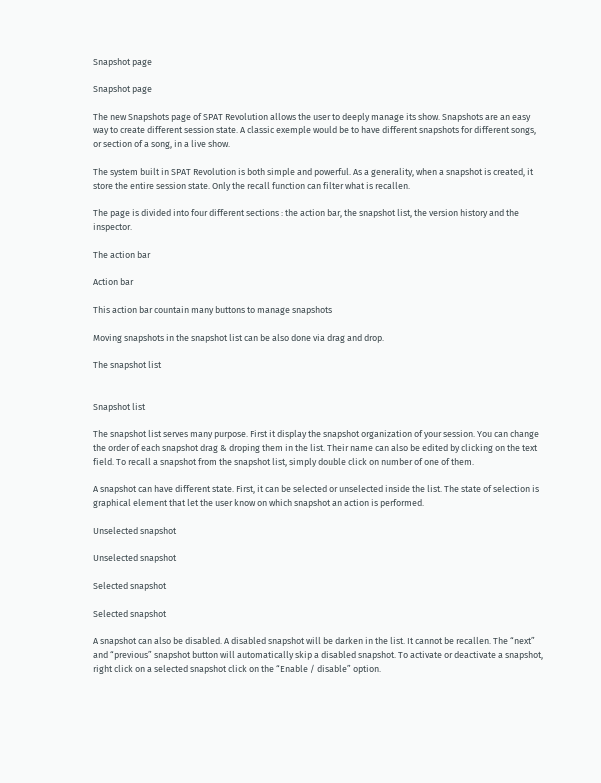Snapshot page

Snapshot page

The new Snapshots page of SPAT Revolution allows the user to deeply manage its show. Snapshots are an easy way to create different session state. A classic exemple would be to have different snapshots for different songs, or section of a song, in a live show.

The system built in SPAT Revolution is both simple and powerful. As a generality, when a snapshot is created, it store the entire session state. Only the recall function can filter what is recallen.

The page is divided into four different sections : the action bar, the snapshot list, the version history and the inspector.

The action bar

Action bar

This action bar countain many buttons to manage snapshots

Moving snapshots in the snapshot list can be also done via drag and drop.

The snapshot list


Snapshot list

The snapshot list serves many purpose. First it display the snapshot organization of your session. You can change the order of each snapshot drag & droping them in the list. Their name can also be edited by clicking on the text field. To recall a snapshot from the snapshot list, simply double click on number of one of them.

A snapshot can have different state. First, it can be selected or unselected inside the list. The state of selection is graphical element that let the user know on which snapshot an action is performed.

Unselected snapshot

Unselected snapshot

Selected snapshot

Selected snapshot

A snapshot can also be disabled. A disabled snapshot will be darken in the list. It cannot be recallen. The “next” and “previous” snapshot button will automatically skip a disabled snapshot. To activate or deactivate a snapshot, right click on a selected snapshot click on the “Enable / disable” option.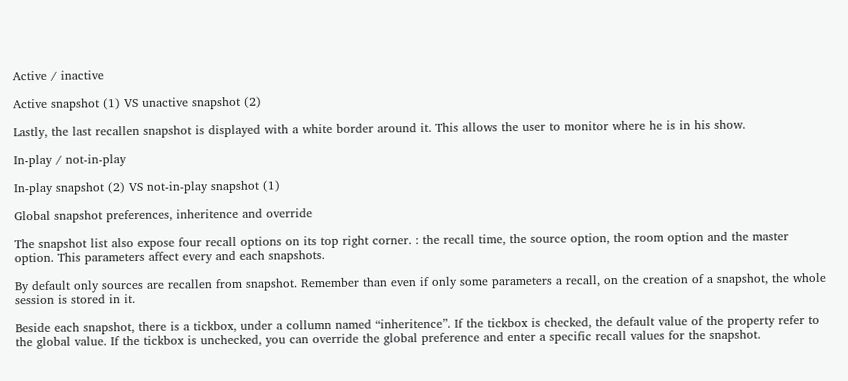Active / inactive

Active snapshot (1) VS unactive snapshot (2)

Lastly, the last recallen snapshot is displayed with a white border around it. This allows the user to monitor where he is in his show.

In-play / not-in-play

In-play snapshot (2) VS not-in-play snapshot (1)

Global snapshot preferences, inheritence and override

The snapshot list also expose four recall options on its top right corner. : the recall time, the source option, the room option and the master option. This parameters affect every and each snapshots.

By default only sources are recallen from snapshot. Remember than even if only some parameters a recall, on the creation of a snapshot, the whole session is stored in it.

Beside each snapshot, there is a tickbox, under a collumn named “inheritence”. If the tickbox is checked, the default value of the property refer to the global value. If the tickbox is unchecked, you can override the global preference and enter a specific recall values for the snapshot.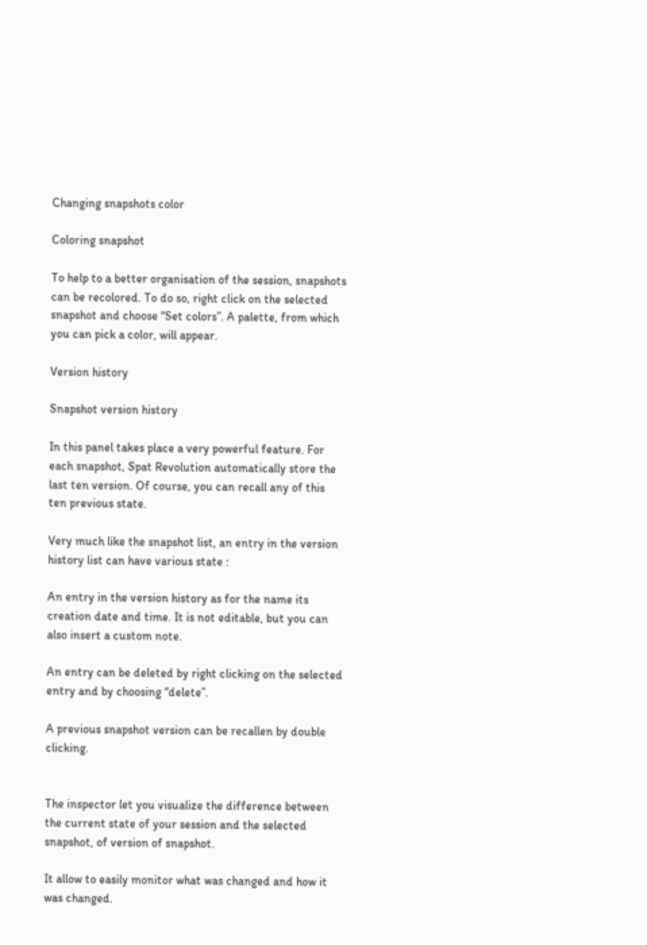Changing snapshots color

Coloring snapshot

To help to a better organisation of the session, snapshots can be recolored. To do so, right click on the selected snapshot and choose “Set colors”. A palette, from which you can pick a color, will appear.

Version history

Snapshot version history

In this panel takes place a very powerful feature. For each snapshot, Spat Revolution automatically store the last ten version. Of course, you can recall any of this ten previous state.

Very much like the snapshot list, an entry in the version history list can have various state :

An entry in the version history as for the name its creation date and time. It is not editable, but you can also insert a custom note.

An entry can be deleted by right clicking on the selected entry and by choosing “delete”.

A previous snapshot version can be recallen by double clicking.


The inspector let you visualize the difference between the current state of your session and the selected snapshot, of version of snapshot.

It allow to easily monitor what was changed and how it was changed.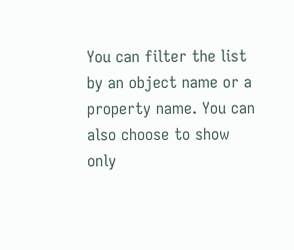You can filter the list by an object name or a property name. You can also choose to show only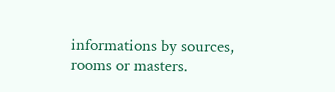informations by sources, rooms or masters.